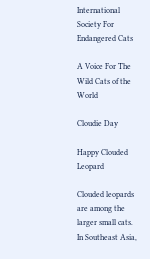International Society For Endangered Cats

A Voice For The Wild Cats of the World

Cloudie Day

Happy Clouded Leopard

Clouded leopards are among the larger small cats. In Southeast Asia,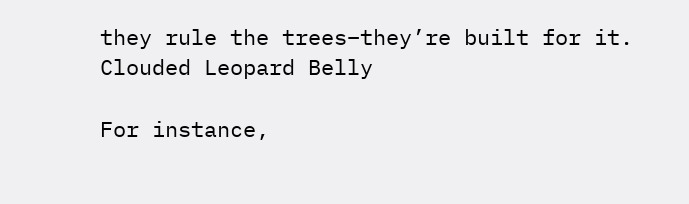they rule the trees–they’re built for it.
Clouded Leopard Belly

For instance,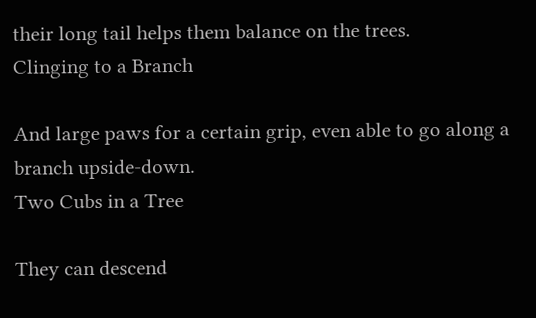their long tail helps them balance on the trees.
Clinging to a Branch

And large paws for a certain grip, even able to go along a branch upside-down.
Two Cubs in a Tree

They can descend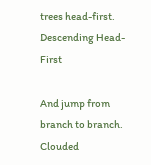trees head-first.
Descending Head-First

And jump from branch to branch.
Clouded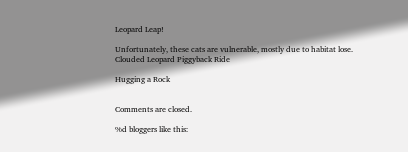Leopard Leap!

Unfortunately, these cats are vulnerable, mostly due to habitat lose.
Clouded Leopard Piggyback Ride

Hugging a Rock


Comments are closed.

%d bloggers like this: